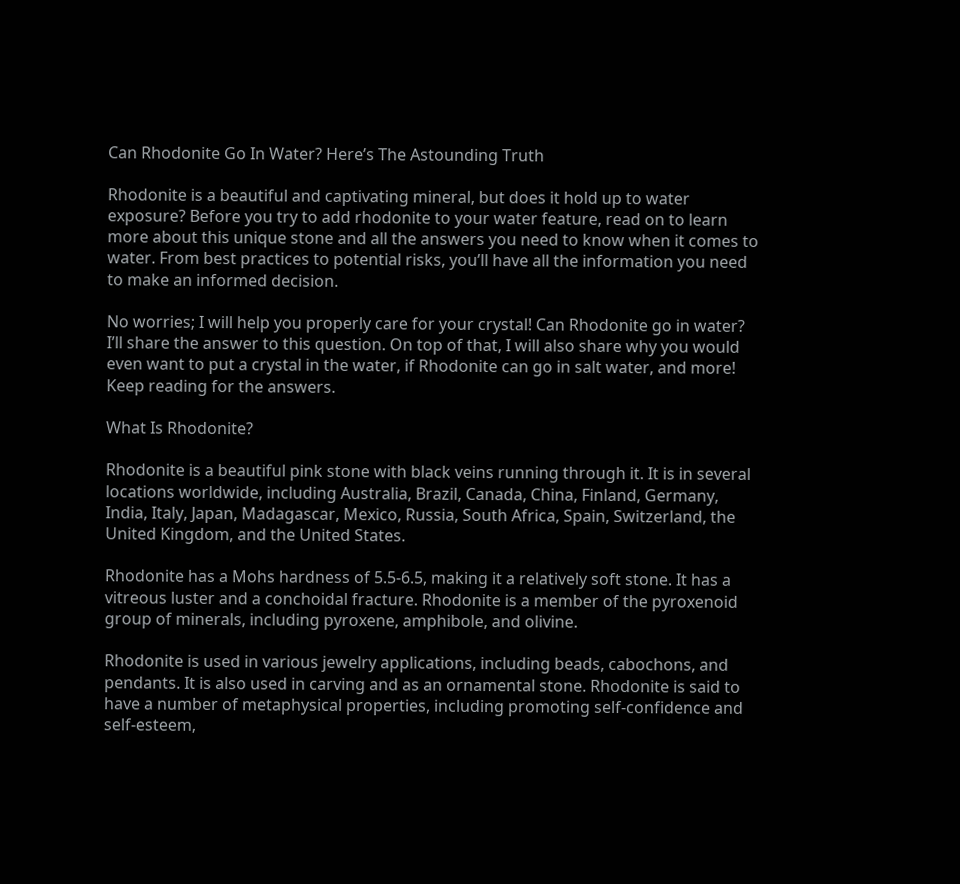Can Rhodonite Go In Water? Here’s The Astounding Truth

Rhodonite is a beautiful and captivating mineral, but does it hold up to water exposure? Before you try to add rhodonite to your water feature, read on to learn more about this unique stone and all the answers you need to know when it comes to water. From best practices to potential risks, you’ll have all the information you need to make an informed decision.

No worries; I will help you properly care for your crystal! Can Rhodonite go in water? I’ll share the answer to this question. On top of that, I will also share why you would even want to put a crystal in the water, if Rhodonite can go in salt water, and more! Keep reading for the answers.

What Is Rhodonite?

Rhodonite is a beautiful pink stone with black veins running through it. It is in several locations worldwide, including Australia, Brazil, Canada, China, Finland, Germany, India, Italy, Japan, Madagascar, Mexico, Russia, South Africa, Spain, Switzerland, the United Kingdom, and the United States.

Rhodonite has a Mohs hardness of 5.5-6.5, making it a relatively soft stone. It has a vitreous luster and a conchoidal fracture. Rhodonite is a member of the pyroxenoid group of minerals, including pyroxene, amphibole, and olivine.

Rhodonite is used in various jewelry applications, including beads, cabochons, and pendants. It is also used in carving and as an ornamental stone. Rhodonite is said to have a number of metaphysical properties, including promoting self-confidence and self-esteem,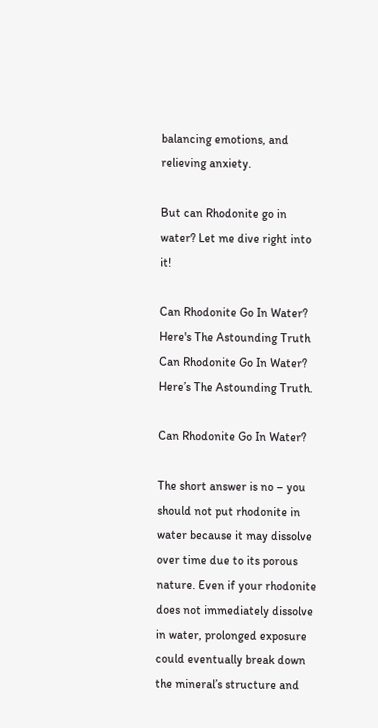balancing emotions, and relieving anxiety.

But can Rhodonite go in water? Let me dive right into it!

Can Rhodonite Go In Water? Here's The Astounding Truth
Can Rhodonite Go In Water? Here’s The Astounding Truth.

Can Rhodonite Go In Water?

The short answer is no – you should not put rhodonite in water because it may dissolve over time due to its porous nature. Even if your rhodonite does not immediately dissolve in water, prolonged exposure could eventually break down the mineral’s structure and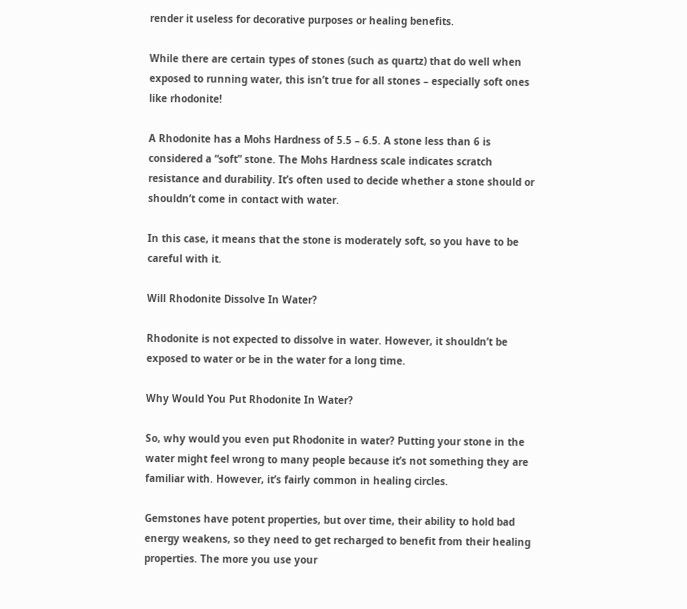render it useless for decorative purposes or healing benefits.

While there are certain types of stones (such as quartz) that do well when exposed to running water, this isn’t true for all stones – especially soft ones like rhodonite!

A Rhodonite has a Mohs Hardness of 5.5 – 6.5. A stone less than 6 is considered a “soft” stone. The Mohs Hardness scale indicates scratch resistance and durability. It’s often used to decide whether a stone should or shouldn’t come in contact with water.

In this case, it means that the stone is moderately soft, so you have to be careful with it.

Will Rhodonite Dissolve In Water?

Rhodonite is not expected to dissolve in water. However, it shouldn’t be exposed to water or be in the water for a long time.

Why Would You Put Rhodonite In Water?

So, why would you even put Rhodonite in water? Putting your stone in the water might feel wrong to many people because it’s not something they are familiar with. However, it’s fairly common in healing circles.

Gemstones have potent properties, but over time, their ability to hold bad energy weakens, so they need to get recharged to benefit from their healing properties. The more you use your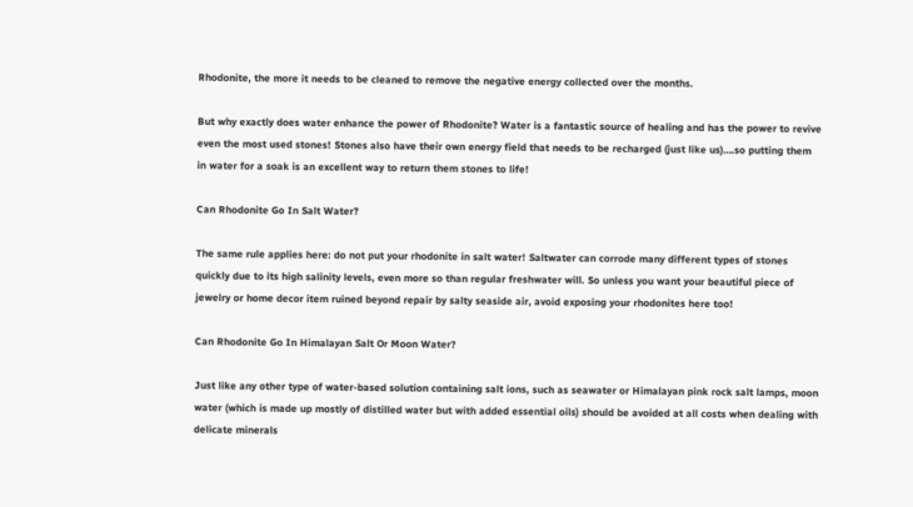Rhodonite, the more it needs to be cleaned to remove the negative energy collected over the months.

But why exactly does water enhance the power of Rhodonite? Water is a fantastic source of healing and has the power to revive even the most used stones! Stones also have their own energy field that needs to be recharged (just like us)….so putting them in water for a soak is an excellent way to return them stones to life!

Can Rhodonite Go In Salt Water?

The same rule applies here: do not put your rhodonite in salt water! Saltwater can corrode many different types of stones quickly due to its high salinity levels, even more so than regular freshwater will. So unless you want your beautiful piece of jewelry or home decor item ruined beyond repair by salty seaside air, avoid exposing your rhodonites here too!

Can Rhodonite Go In Himalayan Salt Or Moon Water?

Just like any other type of water-based solution containing salt ions, such as seawater or Himalayan pink rock salt lamps, moon water (which is made up mostly of distilled water but with added essential oils) should be avoided at all costs when dealing with delicate minerals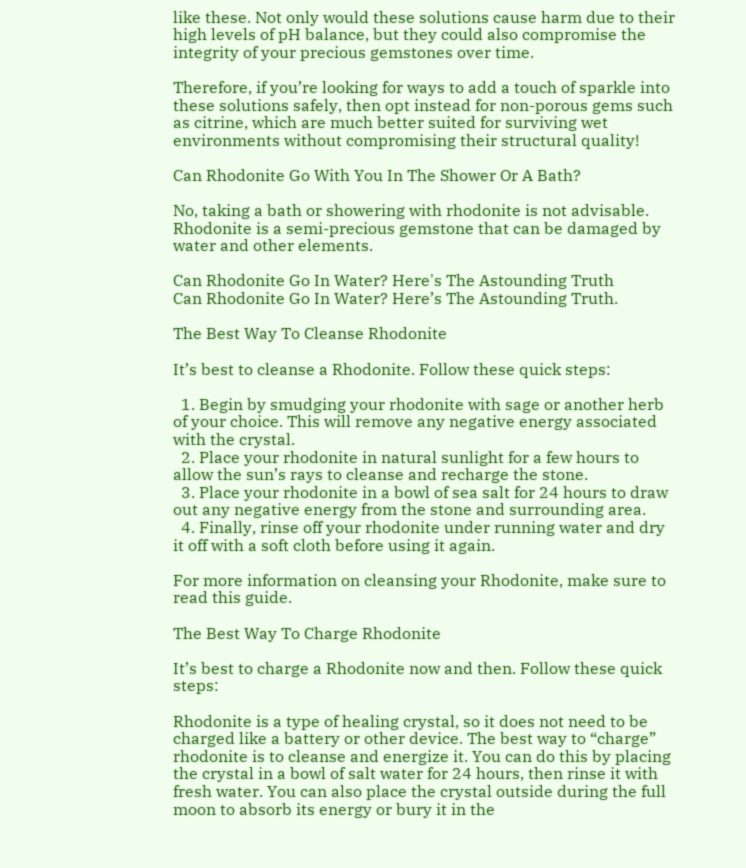like these. Not only would these solutions cause harm due to their high levels of pH balance, but they could also compromise the integrity of your precious gemstones over time.

Therefore, if you’re looking for ways to add a touch of sparkle into these solutions safely, then opt instead for non-porous gems such as citrine, which are much better suited for surviving wet environments without compromising their structural quality!

Can Rhodonite Go With You In The Shower Or A Bath?

No, taking a bath or showering with rhodonite is not advisable. Rhodonite is a semi-precious gemstone that can be damaged by water and other elements.

Can Rhodonite Go In Water? Here's The Astounding Truth
Can Rhodonite Go In Water? Here’s The Astounding Truth.

The Best Way To Cleanse Rhodonite

It’s best to cleanse a Rhodonite. Follow these quick steps:

  1. Begin by smudging your rhodonite with sage or another herb of your choice. This will remove any negative energy associated with the crystal.
  2. Place your rhodonite in natural sunlight for a few hours to allow the sun’s rays to cleanse and recharge the stone.
  3. Place your rhodonite in a bowl of sea salt for 24 hours to draw out any negative energy from the stone and surrounding area.
  4. Finally, rinse off your rhodonite under running water and dry it off with a soft cloth before using it again.

For more information on cleansing your Rhodonite, make sure to read this guide.

The Best Way To Charge Rhodonite

It’s best to charge a Rhodonite now and then. Follow these quick steps:

Rhodonite is a type of healing crystal, so it does not need to be charged like a battery or other device. The best way to “charge” rhodonite is to cleanse and energize it. You can do this by placing the crystal in a bowl of salt water for 24 hours, then rinse it with fresh water. You can also place the crystal outside during the full moon to absorb its energy or bury it in the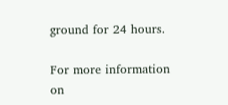ground for 24 hours.

For more information on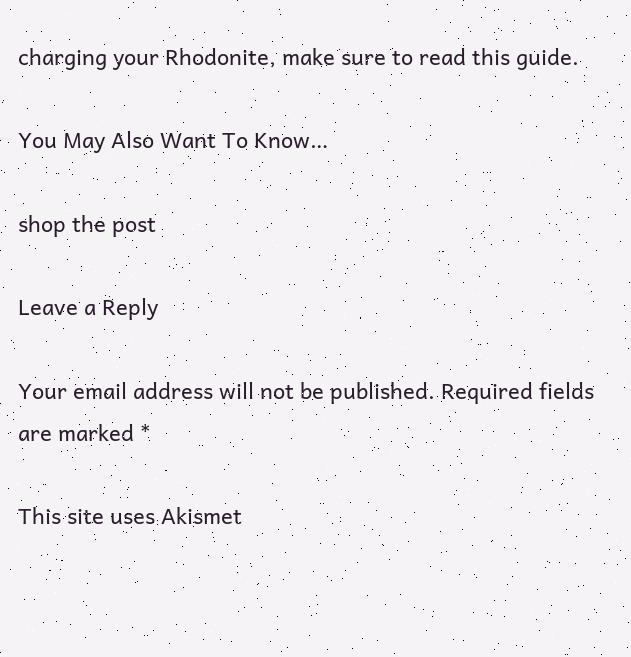charging your Rhodonite, make sure to read this guide.

You May Also Want To Know…

shop the post

Leave a Reply

Your email address will not be published. Required fields are marked *

This site uses Akismet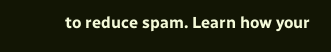to reduce spam. Learn how your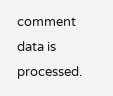comment data is processed.